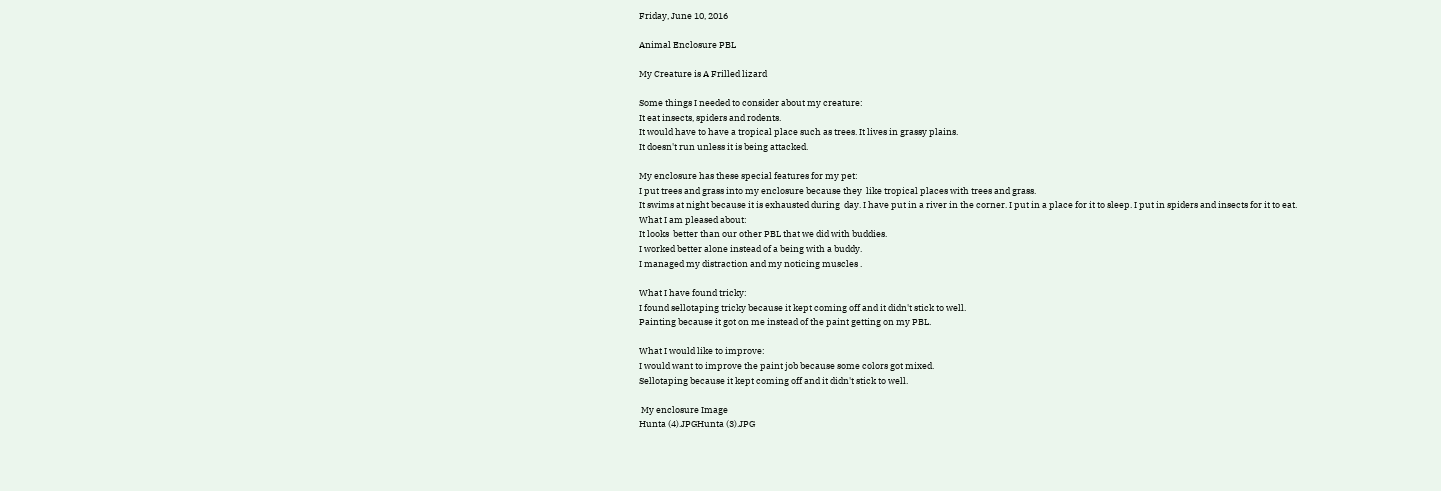Friday, June 10, 2016

Animal Enclosure PBL

My Creature is A Frilled lizard

Some things I needed to consider about my creature:
It eat insects, spiders and rodents.
It would have to have a tropical place such as trees. It lives in grassy plains.
It doesn't run unless it is being attacked.

My enclosure has these special features for my pet:
I put trees and grass into my enclosure because they  like tropical places with trees and grass.
It swims at night because it is exhausted during  day. I have put in a river in the corner. I put in a place for it to sleep. I put in spiders and insects for it to eat.
What I am pleased about:
It looks  better than our other PBL that we did with buddies.
I worked better alone instead of a being with a buddy.
I managed my distraction and my noticing muscles .

What I have found tricky:
I found sellotaping tricky because it kept coming off and it didn't stick to well.
Painting because it got on me instead of the paint getting on my PBL.

What I would like to improve:
I would want to improve the paint job because some colors got mixed.
Sellotaping because it kept coming off and it didn't stick to well.

 My enclosure Image
Hunta (4).JPGHunta (3).JPG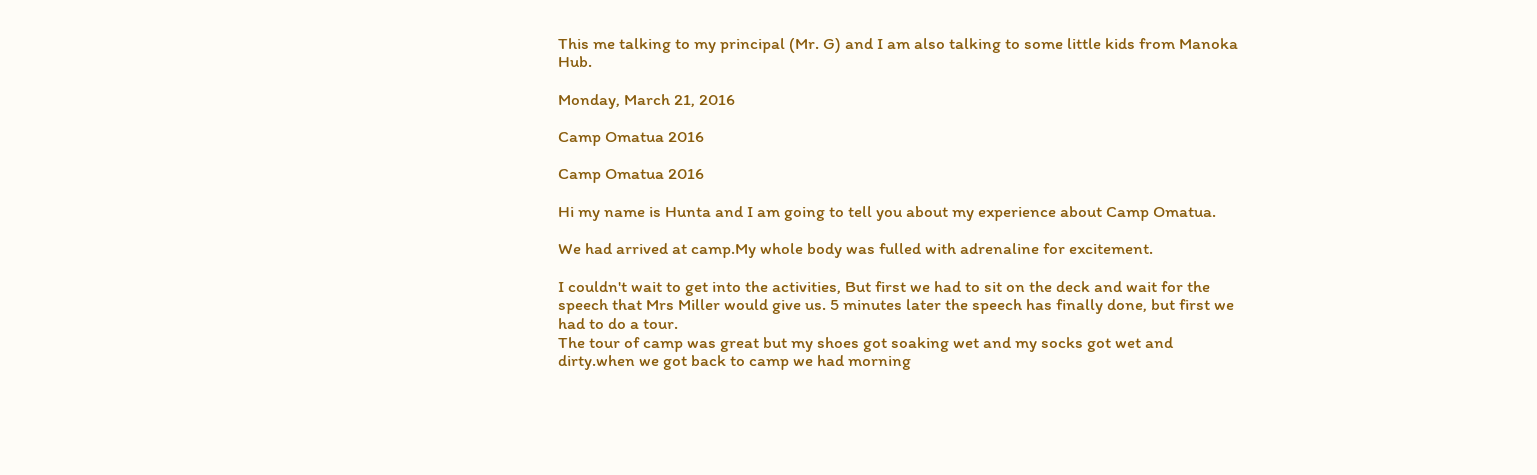This me talking to my principal (Mr. G) and I am also talking to some little kids from Manoka Hub.

Monday, March 21, 2016

Camp Omatua 2016

Camp Omatua 2016

Hi my name is Hunta and I am going to tell you about my experience about Camp Omatua.

We had arrived at camp.My whole body was fulled with adrenaline for excitement.

I couldn't wait to get into the activities, But first we had to sit on the deck and wait for the speech that Mrs Miller would give us. 5 minutes later the speech has finally done, but first we had to do a tour.
The tour of camp was great but my shoes got soaking wet and my socks got wet and dirty.when we got back to camp we had morning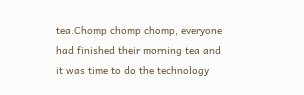tea.Chomp chomp chomp, everyone had finished their morning tea and it was time to do the technology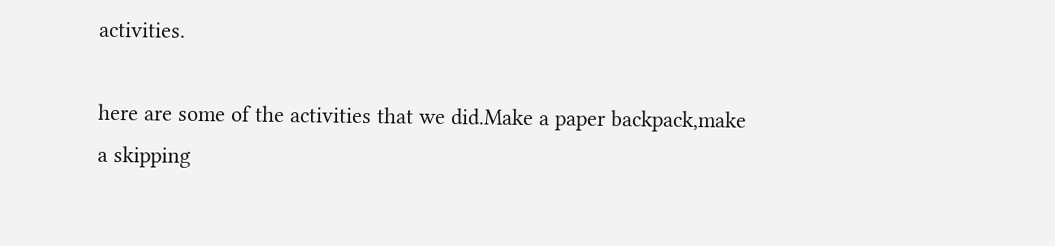activities.

here are some of the activities that we did.Make a paper backpack,make a skipping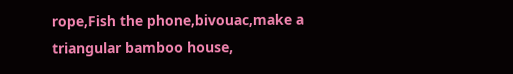rope,Fish the phone,bivouac,make a triangular bamboo house,